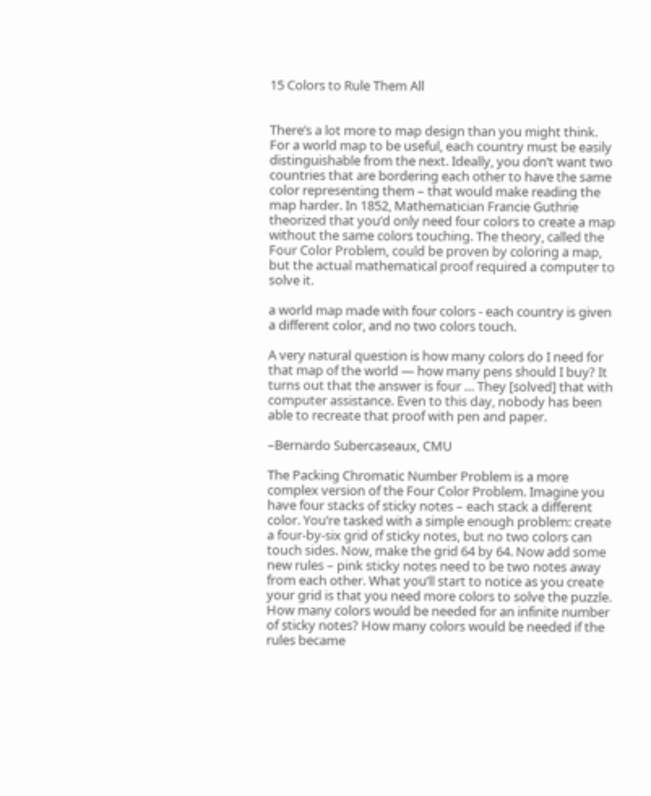15 Colors to Rule Them All


There’s a lot more to map design than you might think. For a world map to be useful, each country must be easily distinguishable from the next. Ideally, you don’t want two countries that are bordering each other to have the same color representing them – that would make reading the map harder. In 1852, Mathematician Francie Guthrie theorized that you’d only need four colors to create a map without the same colors touching. The theory, called the Four Color Problem, could be proven by coloring a map, but the actual mathematical proof required a computer to solve it.

a world map made with four colors - each country is given a different color, and no two colors touch.

A very natural question is how many colors do I need for that map of the world — how many pens should I buy? It turns out that the answer is four … They [solved] that with computer assistance. Even to this day, nobody has been able to recreate that proof with pen and paper.

–Bernardo Subercaseaux, CMU

The Packing Chromatic Number Problem is a more complex version of the Four Color Problem. Imagine you have four stacks of sticky notes – each stack a different color. You’re tasked with a simple enough problem: create a four-by-six grid of sticky notes, but no two colors can touch sides. Now, make the grid 64 by 64. Now add some new rules – pink sticky notes need to be two notes away from each other. What you’ll start to notice as you create your grid is that you need more colors to solve the puzzle. How many colors would be needed for an infinite number of sticky notes? How many colors would be needed if the rules became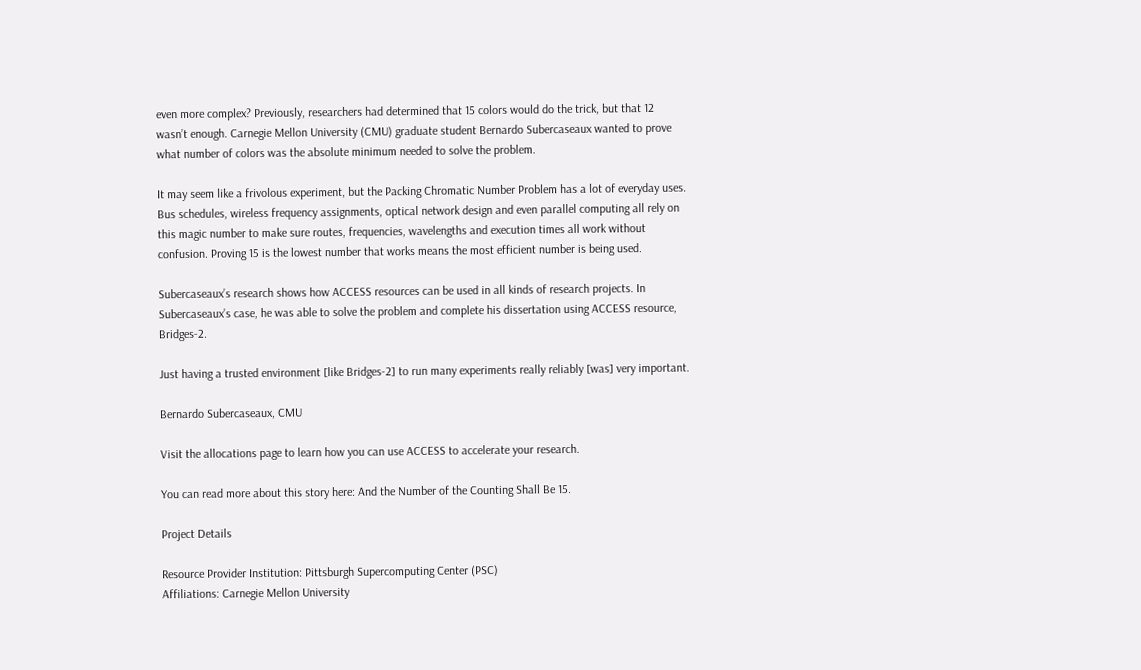even more complex? Previously, researchers had determined that 15 colors would do the trick, but that 12 wasn’t enough. Carnegie Mellon University (CMU) graduate student Bernardo Subercaseaux wanted to prove what number of colors was the absolute minimum needed to solve the problem.

It may seem like a frivolous experiment, but the Packing Chromatic Number Problem has a lot of everyday uses. Bus schedules, wireless frequency assignments, optical network design and even parallel computing all rely on this magic number to make sure routes, frequencies, wavelengths and execution times all work without confusion. Proving 15 is the lowest number that works means the most efficient number is being used.

Subercaseaux’s research shows how ACCESS resources can be used in all kinds of research projects. In Subercaseaux’s case, he was able to solve the problem and complete his dissertation using ACCESS resource, Bridges-2.

Just having a trusted environment [like Bridges-2] to run many experiments really reliably [was] very important.

Bernardo Subercaseaux, CMU

Visit the allocations page to learn how you can use ACCESS to accelerate your research.

You can read more about this story here: And the Number of the Counting Shall Be 15.

Project Details

Resource Provider Institution: Pittsburgh Supercomputing Center (PSC)
Affiliations: Carnegie Mellon University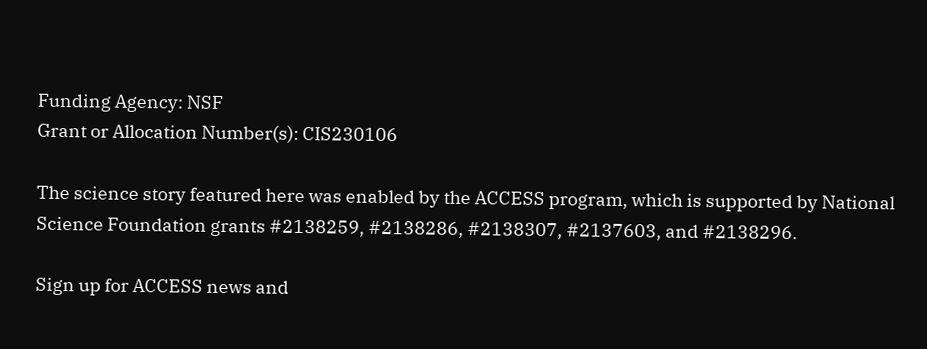Funding Agency: NSF
Grant or Allocation Number(s): CIS230106

The science story featured here was enabled by the ACCESS program, which is supported by National Science Foundation grants #2138259, #2138286, #2138307, #2137603, and #2138296.

Sign up for ACCESS news and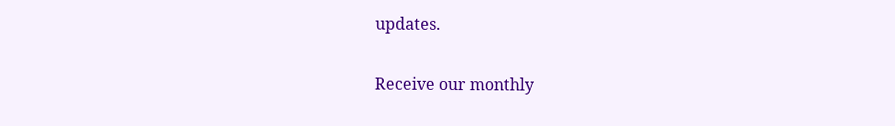updates.

Receive our monthly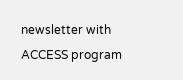newsletter with ACCESS program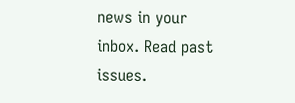news in your inbox. Read past issues.